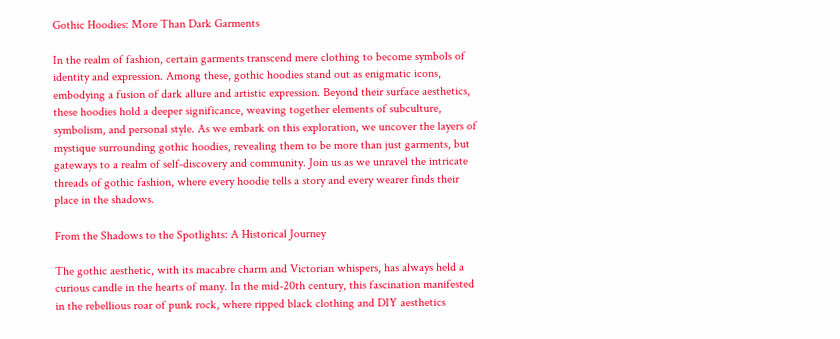Gothic Hoodies: More Than Dark Garments

In the realm of fashion, certain garments transcend mere clothing to become symbols of identity and expression. Among these, gothic hoodies stand out as enigmatic icons, embodying a fusion of dark allure and artistic expression. Beyond their surface aesthetics, these hoodies hold a deeper significance, weaving together elements of subculture, symbolism, and personal style. As we embark on this exploration, we uncover the layers of mystique surrounding gothic hoodies, revealing them to be more than just garments, but gateways to a realm of self-discovery and community. Join us as we unravel the intricate threads of gothic fashion, where every hoodie tells a story and every wearer finds their place in the shadows.

From the Shadows to the Spotlights: A Historical Journey

The gothic aesthetic, with its macabre charm and Victorian whispers, has always held a curious candle in the hearts of many. In the mid-20th century, this fascination manifested in the rebellious roar of punk rock, where ripped black clothing and DIY aesthetics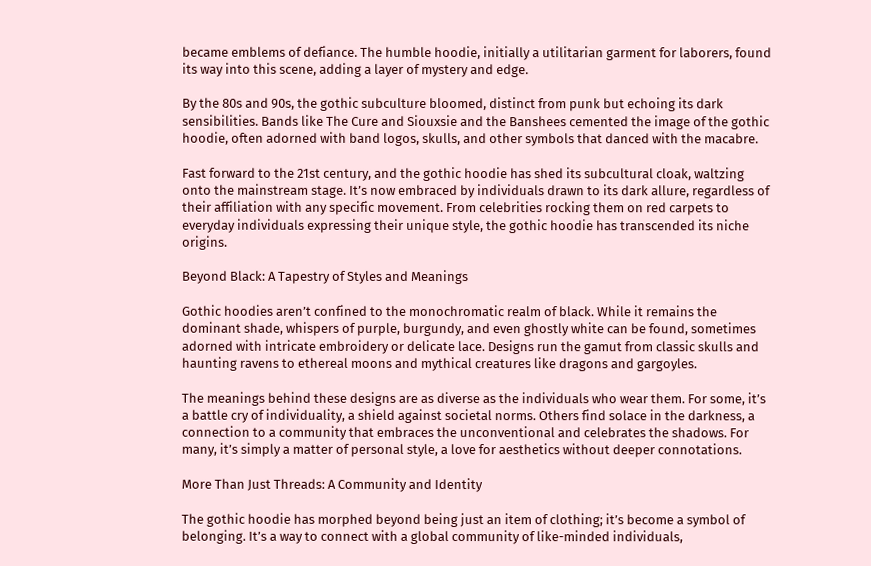became emblems of defiance. The humble hoodie, initially a utilitarian garment for laborers, found its way into this scene, adding a layer of mystery and edge.

By the 80s and 90s, the gothic subculture bloomed, distinct from punk but echoing its dark sensibilities. Bands like The Cure and Siouxsie and the Banshees cemented the image of the gothic hoodie, often adorned with band logos, skulls, and other symbols that danced with the macabre.

Fast forward to the 21st century, and the gothic hoodie has shed its subcultural cloak, waltzing onto the mainstream stage. It’s now embraced by individuals drawn to its dark allure, regardless of their affiliation with any specific movement. From celebrities rocking them on red carpets to everyday individuals expressing their unique style, the gothic hoodie has transcended its niche origins.

Beyond Black: A Tapestry of Styles and Meanings

Gothic hoodies aren’t confined to the monochromatic realm of black. While it remains the dominant shade, whispers of purple, burgundy, and even ghostly white can be found, sometimes adorned with intricate embroidery or delicate lace. Designs run the gamut from classic skulls and haunting ravens to ethereal moons and mythical creatures like dragons and gargoyles.

The meanings behind these designs are as diverse as the individuals who wear them. For some, it’s a battle cry of individuality, a shield against societal norms. Others find solace in the darkness, a connection to a community that embraces the unconventional and celebrates the shadows. For many, it’s simply a matter of personal style, a love for aesthetics without deeper connotations.

More Than Just Threads: A Community and Identity

The gothic hoodie has morphed beyond being just an item of clothing; it’s become a symbol of belonging. It’s a way to connect with a global community of like-minded individuals,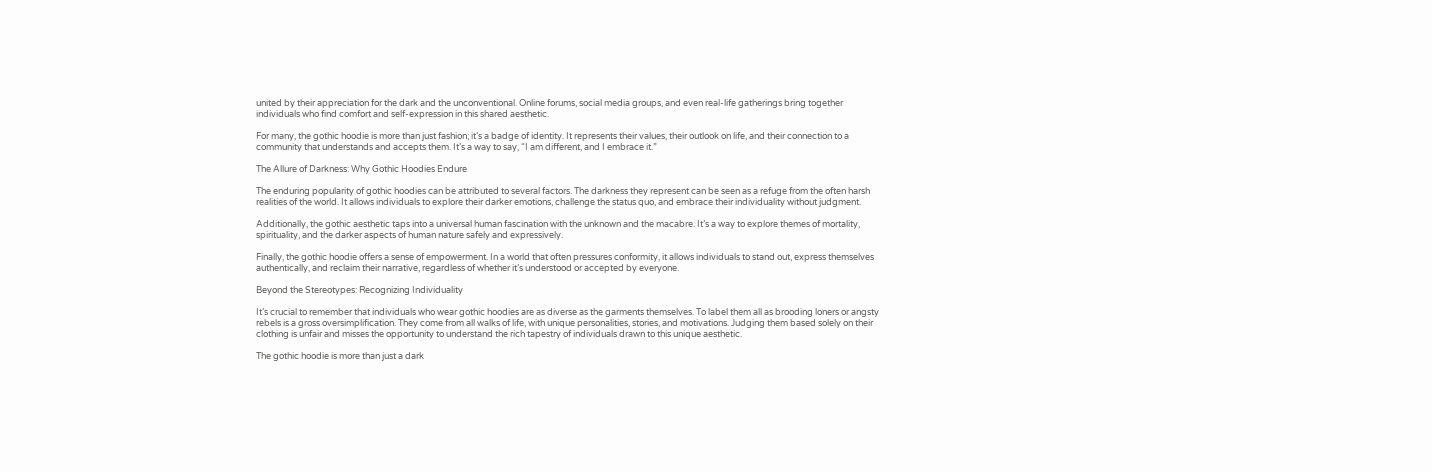united by their appreciation for the dark and the unconventional. Online forums, social media groups, and even real-life gatherings bring together individuals who find comfort and self-expression in this shared aesthetic.

For many, the gothic hoodie is more than just fashion; it’s a badge of identity. It represents their values, their outlook on life, and their connection to a community that understands and accepts them. It’s a way to say, “I am different, and I embrace it.”

The Allure of Darkness: Why Gothic Hoodies Endure

The enduring popularity of gothic hoodies can be attributed to several factors. The darkness they represent can be seen as a refuge from the often harsh realities of the world. It allows individuals to explore their darker emotions, challenge the status quo, and embrace their individuality without judgment.

Additionally, the gothic aesthetic taps into a universal human fascination with the unknown and the macabre. It’s a way to explore themes of mortality, spirituality, and the darker aspects of human nature safely and expressively.

Finally, the gothic hoodie offers a sense of empowerment. In a world that often pressures conformity, it allows individuals to stand out, express themselves authentically, and reclaim their narrative, regardless of whether it’s understood or accepted by everyone.

Beyond the Stereotypes: Recognizing Individuality

It’s crucial to remember that individuals who wear gothic hoodies are as diverse as the garments themselves. To label them all as brooding loners or angsty rebels is a gross oversimplification. They come from all walks of life, with unique personalities, stories, and motivations. Judging them based solely on their clothing is unfair and misses the opportunity to understand the rich tapestry of individuals drawn to this unique aesthetic.

The gothic hoodie is more than just a dark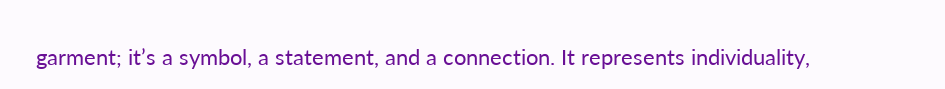garment; it’s a symbol, a statement, and a connection. It represents individuality,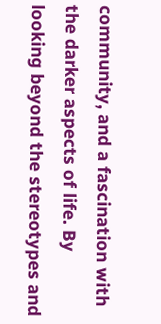community, and a fascination with the darker aspects of life. By looking beyond the stereotypes and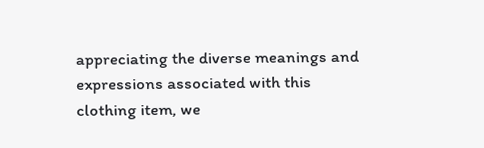appreciating the diverse meanings and expressions associated with this clothing item, we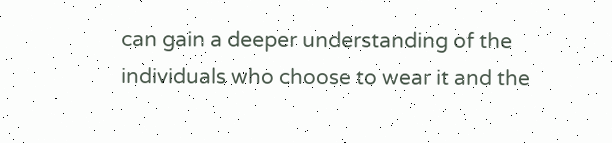can gain a deeper understanding of the individuals who choose to wear it and the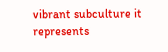vibrant subculture it represents